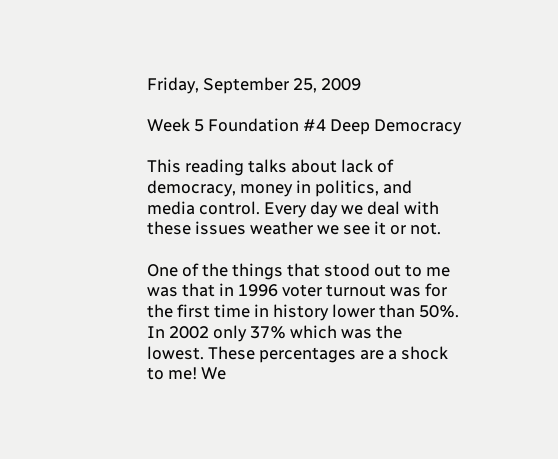Friday, September 25, 2009

Week 5 Foundation #4 Deep Democracy

This reading talks about lack of democracy, money in politics, and media control. Every day we deal with these issues weather we see it or not.

One of the things that stood out to me was that in 1996 voter turnout was for the first time in history lower than 50%. In 2002 only 37% which was the lowest. These percentages are a shock to me! We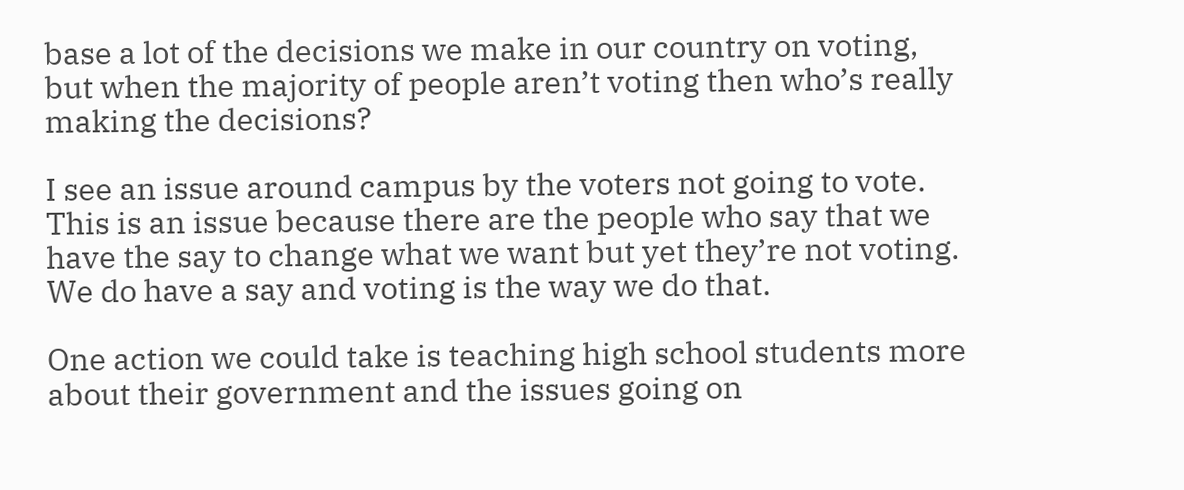base a lot of the decisions we make in our country on voting, but when the majority of people aren’t voting then who’s really making the decisions?

I see an issue around campus by the voters not going to vote. This is an issue because there are the people who say that we have the say to change what we want but yet they’re not voting. We do have a say and voting is the way we do that.

One action we could take is teaching high school students more about their government and the issues going on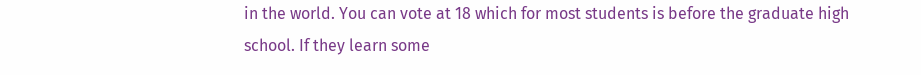in the world. You can vote at 18 which for most students is before the graduate high school. If they learn some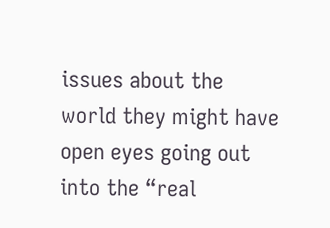issues about the world they might have open eyes going out into the “real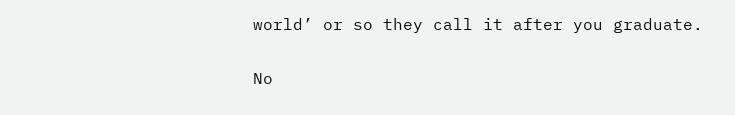world’ or so they call it after you graduate.

No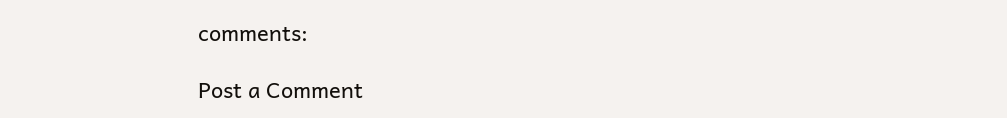comments:

Post a Comment